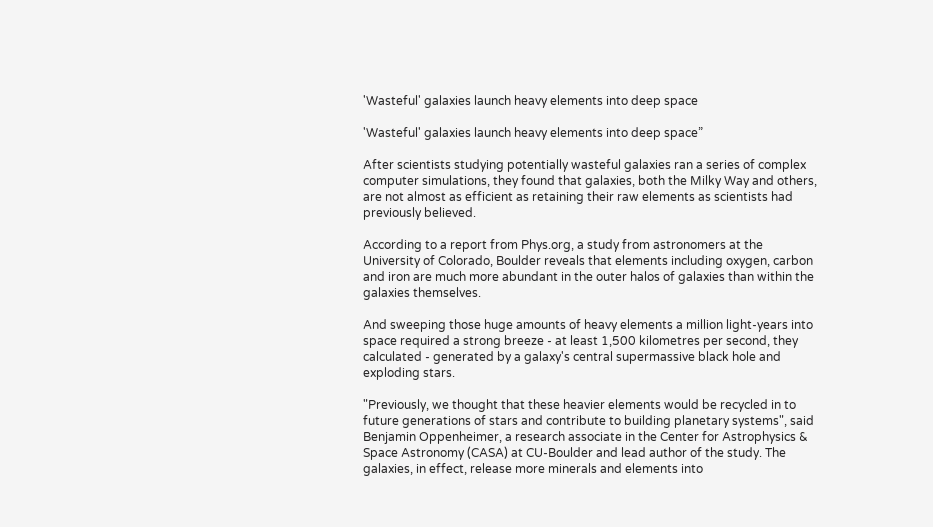'Wasteful' galaxies launch heavy elements into deep space

'Wasteful' galaxies launch heavy elements into deep space”

After scientists studying potentially wasteful galaxies ran a series of complex computer simulations, they found that galaxies, both the Milky Way and others, are not almost as efficient as retaining their raw elements as scientists had previously believed.

According to a report from Phys.org, a study from astronomers at the University of Colorado, Boulder reveals that elements including oxygen, carbon and iron are much more abundant in the outer halos of galaxies than within the galaxies themselves.

And sweeping those huge amounts of heavy elements a million light-years into space required a strong breeze - at least 1,500 kilometres per second, they calculated - generated by a galaxy's central supermassive black hole and exploding stars.

"Previously, we thought that these heavier elements would be recycled in to future generations of stars and contribute to building planetary systems", said Benjamin Oppenheimer, a research associate in the Center for Astrophysics & Space Astronomy (CASA) at CU-Boulder and lead author of the study. The galaxies, in effect, release more minerals and elements into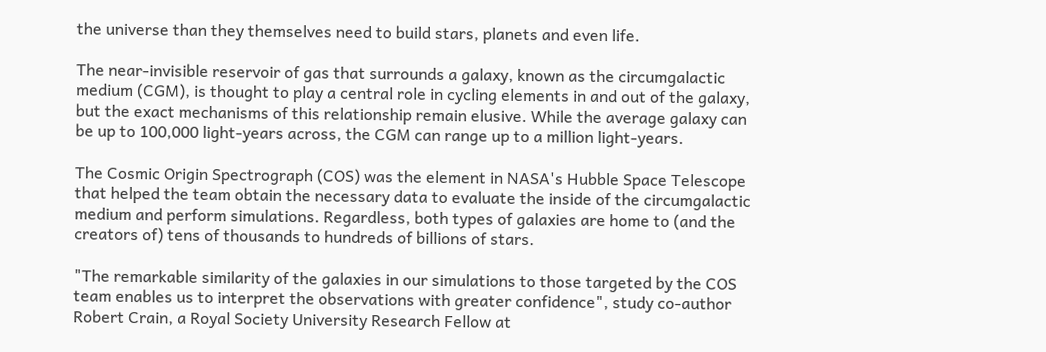the universe than they themselves need to build stars, planets and even life.

The near-invisible reservoir of gas that surrounds a galaxy, known as the circumgalactic medium (CGM), is thought to play a central role in cycling elements in and out of the galaxy, but the exact mechanisms of this relationship remain elusive. While the average galaxy can be up to 100,000 light-years across, the CGM can range up to a million light-years.

The Cosmic Origin Spectrograph (COS) was the element in NASA's Hubble Space Telescope that helped the team obtain the necessary data to evaluate the inside of the circumgalactic medium and perform simulations. Regardless, both types of galaxies are home to (and the creators of) tens of thousands to hundreds of billions of stars.

"The remarkable similarity of the galaxies in our simulations to those targeted by the COS team enables us to interpret the observations with greater confidence", study co-author Robert Crain, a Royal Society University Research Fellow at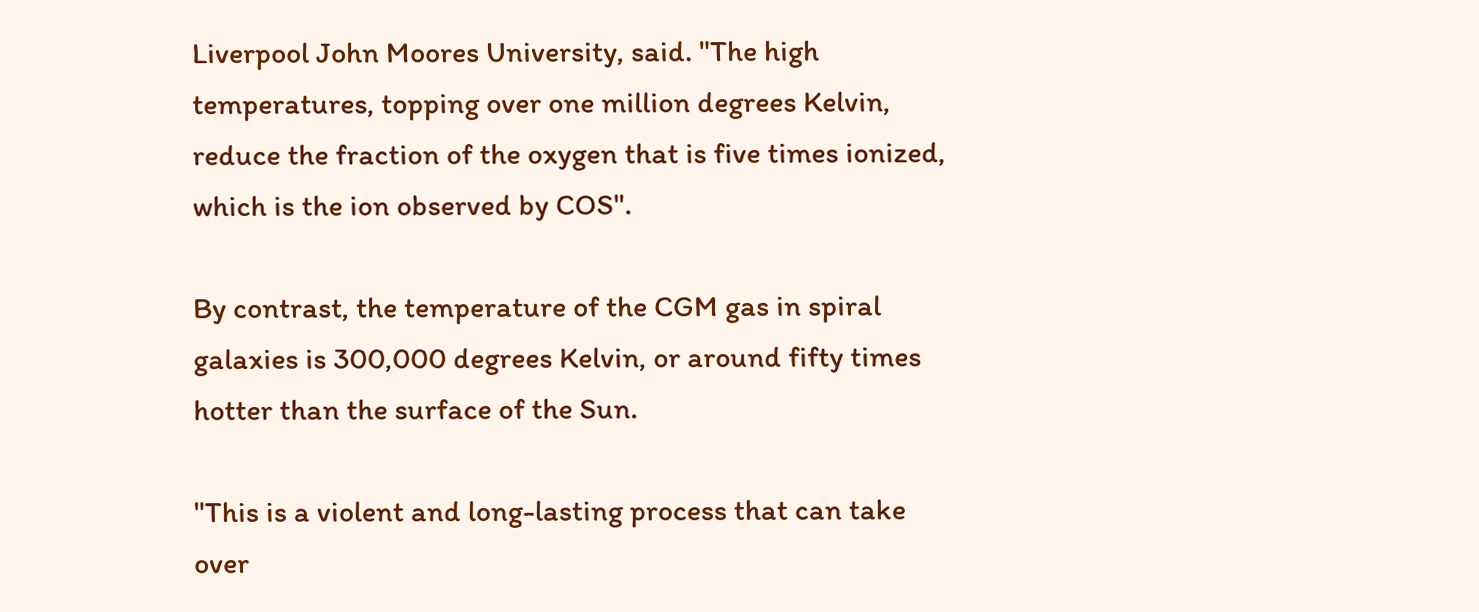Liverpool John Moores University, said. "The high temperatures, topping over one million degrees Kelvin, reduce the fraction of the oxygen that is five times ionized, which is the ion observed by COS".

By contrast, the temperature of the CGM gas in spiral galaxies is 300,000 degrees Kelvin, or around fifty times hotter than the surface of the Sun.

"This is a violent and long-lasting process that can take over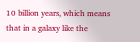10 billion years, which means that in a galaxy like the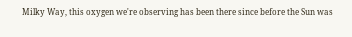Milky Way, this oxygen we're observing has been there since before the Sun was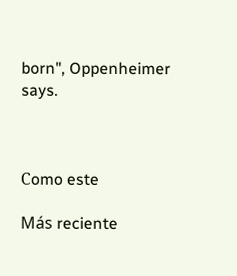born", Oppenheimer says.



Сomo este

Más reciente